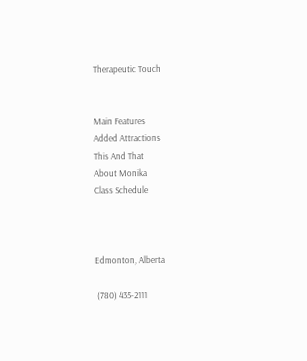Therapeutic Touch


Main Features
Added Attractions
This And That
About Monika
Class Schedule



Edmonton, Alberta

 (780) 435-2111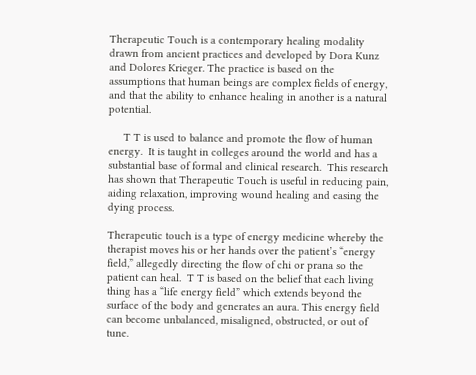Therapeutic Touch is a contemporary healing modality drawn from ancient practices and developed by Dora Kunz and Dolores Krieger. The practice is based on the assumptions that human beings are complex fields of energy, and that the ability to enhance healing in another is a natural potential.

     T T is used to balance and promote the flow of human energy.  It is taught in colleges around the world and has a substantial base of formal and clinical research.  This research has shown that Therapeutic Touch is useful in reducing pain, aiding relaxation, improving wound healing and easing the dying process.

Therapeutic touch is a type of energy medicine whereby the therapist moves his or her hands over the patient’s “energy field,” allegedly directing the flow of chi or prana so the patient can heal.  T T is based on the belief that each living thing has a “life energy field” which extends beyond the surface of the body and generates an aura. This energy field can become unbalanced, misaligned, obstructed, or out of tune.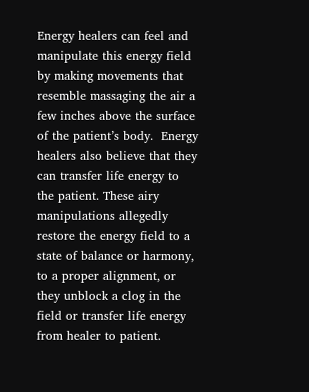Energy healers can feel and manipulate this energy field by making movements that resemble massaging the air a few inches above the surface of the patient’s body.  Energy healers also believe that they can transfer life energy to the patient. These airy manipulations allegedly restore the energy field to a state of balance or harmony, to a proper alignment, or they unblock a clog in the field or transfer life energy from healer to patient.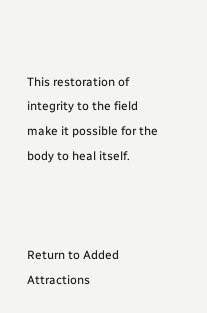This restoration of integrity to the field make it possible for the body to heal itself.



Return to Added Attractions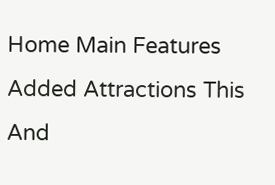Home Main Features Added Attractions This And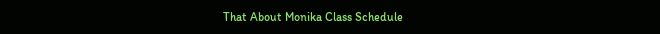That About Monika Class Schedule